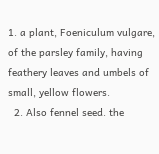1. a plant, Foeniculum vulgare, of the parsley family, having feathery leaves and umbels of small, yellow flowers.
  2. Also fennel seed. the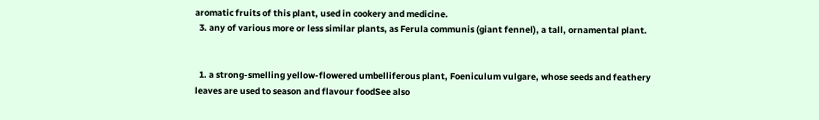aromatic fruits of this plant, used in cookery and medicine.
  3. any of various more or less similar plants, as Ferula communis (giant fennel), a tall, ornamental plant.


  1. a strong-smelling yellow-flowered umbelliferous plant, Foeniculum vulgare, whose seeds and feathery leaves are used to season and flavour foodSee also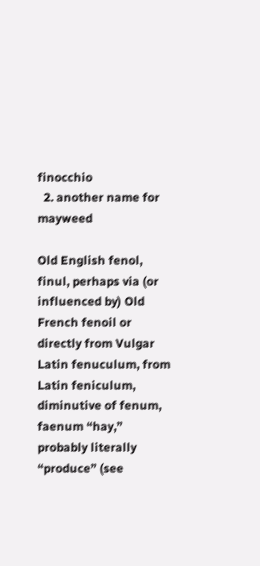finocchio
  2. another name for mayweed

Old English fenol, finul, perhaps via (or influenced by) Old French fenoil or directly from Vulgar Latin fenuculum, from Latin feniculum, diminutive of fenum, faenum “hay,” probably literally “produce” (see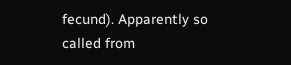fecund). Apparently so called from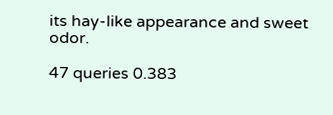its hay-like appearance and sweet odor.

47 queries 0.383